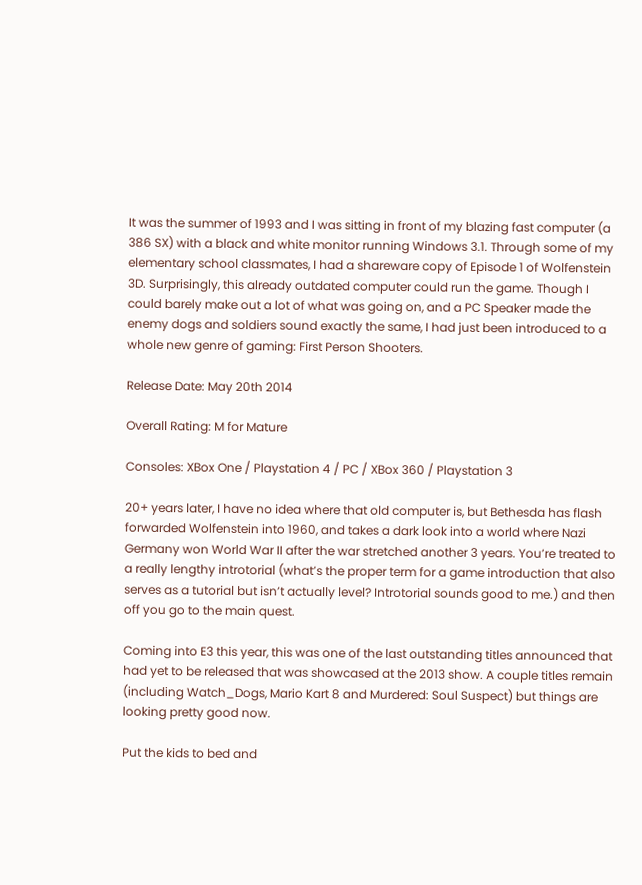It was the summer of 1993 and I was sitting in front of my blazing fast computer (a 386 SX) with a black and white monitor running Windows 3.1. Through some of my elementary school classmates, I had a shareware copy of Episode 1 of Wolfenstein 3D. Surprisingly, this already outdated computer could run the game. Though I could barely make out a lot of what was going on, and a PC Speaker made the enemy dogs and soldiers sound exactly the same, I had just been introduced to a whole new genre of gaming: First Person Shooters.

Release Date: May 20th 2014

Overall Rating: M for Mature

Consoles: XBox One / Playstation 4 / PC / XBox 360 / Playstation 3

20+ years later, I have no idea where that old computer is, but Bethesda has flash forwarded Wolfenstein into 1960, and takes a dark look into a world where Nazi Germany won World War II after the war stretched another 3 years. You’re treated to a really lengthy introtorial (what’s the proper term for a game introduction that also serves as a tutorial but isn’t actually level? Introtorial sounds good to me.) and then off you go to the main quest.

Coming into E3 this year, this was one of the last outstanding titles announced that had yet to be released that was showcased at the 2013 show. A couple titles remain (including Watch_Dogs, Mario Kart 8 and Murdered: Soul Suspect) but things are looking pretty good now.

Put the kids to bed and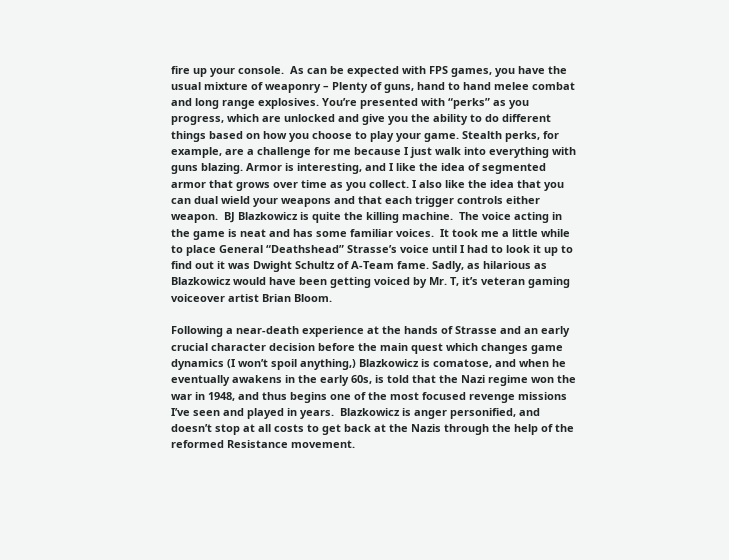fire up your console.  As can be expected with FPS games, you have the usual mixture of weaponry – Plenty of guns, hand to hand melee combat and long range explosives. You’re presented with “perks” as you progress, which are unlocked and give you the ability to do different things based on how you choose to play your game. Stealth perks, for example, are a challenge for me because I just walk into everything with guns blazing. Armor is interesting, and I like the idea of segmented armor that grows over time as you collect. I also like the idea that you can dual wield your weapons and that each trigger controls either weapon.  BJ Blazkowicz is quite the killing machine.  The voice acting in the game is neat and has some familiar voices.  It took me a little while to place General “Deathshead” Strasse’s voice until I had to look it up to find out it was Dwight Schultz of A-Team fame. Sadly, as hilarious as Blazkowicz would have been getting voiced by Mr. T, it’s veteran gaming voiceover artist Brian Bloom.

Following a near-death experience at the hands of Strasse and an early crucial character decision before the main quest which changes game dynamics (I won’t spoil anything,) Blazkowicz is comatose, and when he eventually awakens in the early 60s, is told that the Nazi regime won the war in 1948, and thus begins one of the most focused revenge missions I’ve seen and played in years.  Blazkowicz is anger personified, and doesn’t stop at all costs to get back at the Nazis through the help of the reformed Resistance movement.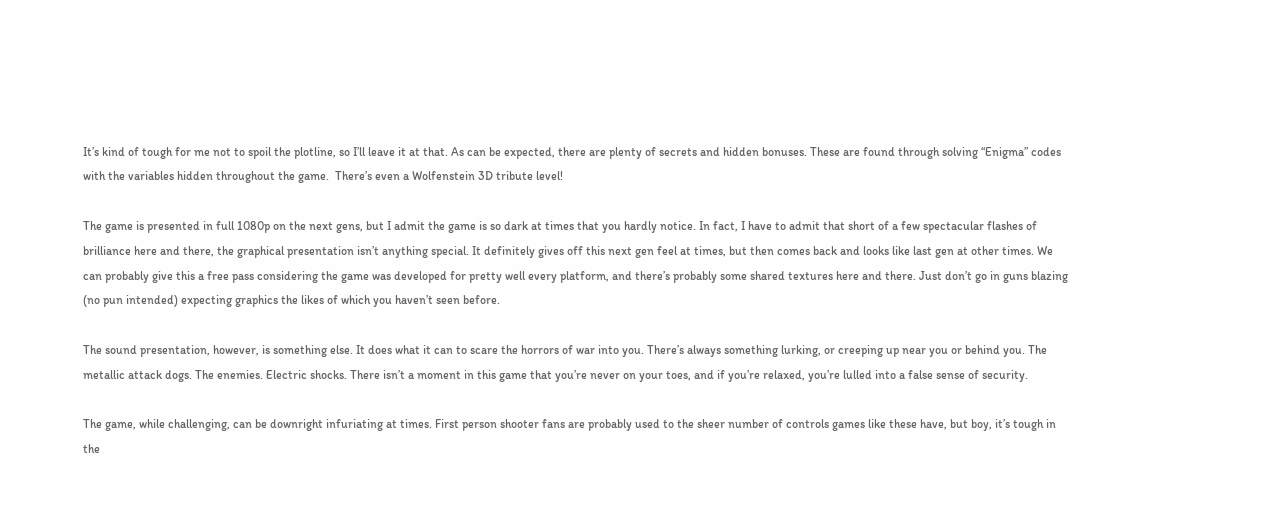It’s kind of tough for me not to spoil the plotline, so I’ll leave it at that. As can be expected, there are plenty of secrets and hidden bonuses. These are found through solving “Enigma” codes with the variables hidden throughout the game.  There’s even a Wolfenstein 3D tribute level!

The game is presented in full 1080p on the next gens, but I admit the game is so dark at times that you hardly notice. In fact, I have to admit that short of a few spectacular flashes of brilliance here and there, the graphical presentation isn’t anything special. It definitely gives off this next gen feel at times, but then comes back and looks like last gen at other times. We can probably give this a free pass considering the game was developed for pretty well every platform, and there’s probably some shared textures here and there. Just don’t go in guns blazing (no pun intended) expecting graphics the likes of which you haven’t seen before.

The sound presentation, however, is something else. It does what it can to scare the horrors of war into you. There’s always something lurking, or creeping up near you or behind you. The metallic attack dogs. The enemies. Electric shocks. There isn’t a moment in this game that you’re never on your toes, and if you’re relaxed, you’re lulled into a false sense of security.

The game, while challenging, can be downright infuriating at times. First person shooter fans are probably used to the sheer number of controls games like these have, but boy, it’s tough in the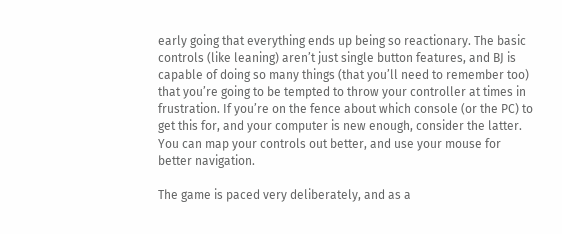early going that everything ends up being so reactionary. The basic controls (like leaning) aren’t just single button features, and BJ is capable of doing so many things (that you’ll need to remember too) that you’re going to be tempted to throw your controller at times in frustration. If you’re on the fence about which console (or the PC) to get this for, and your computer is new enough, consider the latter. You can map your controls out better, and use your mouse for better navigation.

The game is paced very deliberately, and as a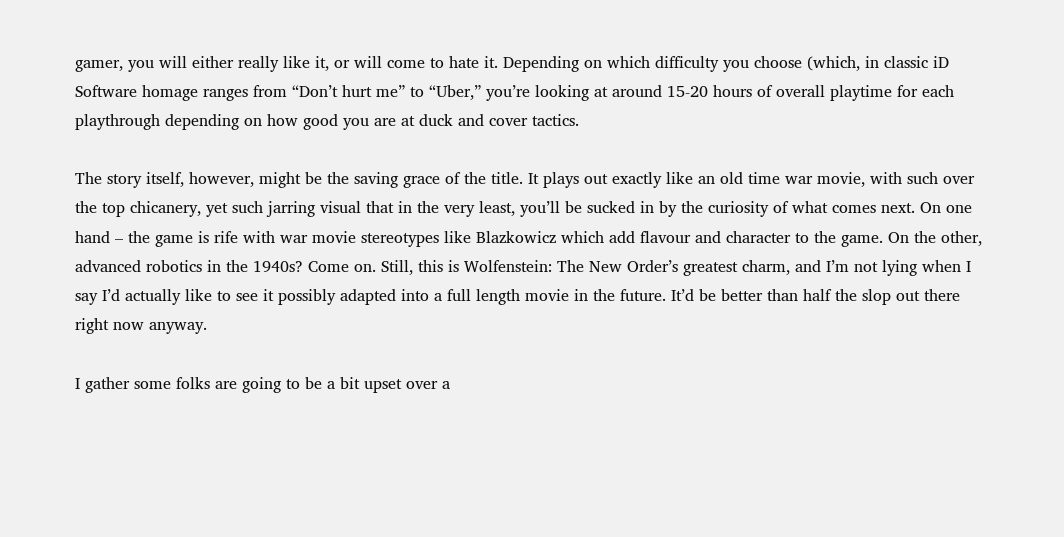gamer, you will either really like it, or will come to hate it. Depending on which difficulty you choose (which, in classic iD Software homage ranges from “Don’t hurt me” to “Uber,” you’re looking at around 15-20 hours of overall playtime for each playthrough depending on how good you are at duck and cover tactics.

The story itself, however, might be the saving grace of the title. It plays out exactly like an old time war movie, with such over the top chicanery, yet such jarring visual that in the very least, you’ll be sucked in by the curiosity of what comes next. On one hand – the game is rife with war movie stereotypes like Blazkowicz which add flavour and character to the game. On the other, advanced robotics in the 1940s? Come on. Still, this is Wolfenstein: The New Order’s greatest charm, and I’m not lying when I say I’d actually like to see it possibly adapted into a full length movie in the future. It’d be better than half the slop out there right now anyway.

I gather some folks are going to be a bit upset over a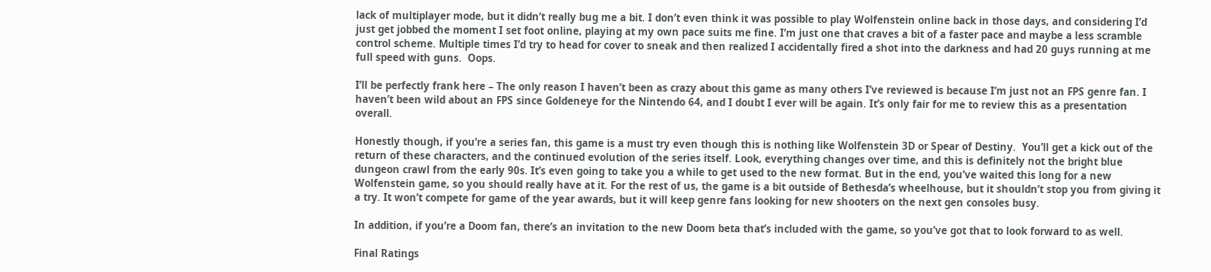lack of multiplayer mode, but it didn’t really bug me a bit. I don’t even think it was possible to play Wolfenstein online back in those days, and considering I’d just get jobbed the moment I set foot online, playing at my own pace suits me fine. I’m just one that craves a bit of a faster pace and maybe a less scramble control scheme. Multiple times I’d try to head for cover to sneak and then realized I accidentally fired a shot into the darkness and had 20 guys running at me full speed with guns.  Oops.

I’ll be perfectly frank here – The only reason I haven’t been as crazy about this game as many others I’ve reviewed is because I’m just not an FPS genre fan. I haven’t been wild about an FPS since Goldeneye for the Nintendo 64, and I doubt I ever will be again. It’s only fair for me to review this as a presentation overall.

Honestly though, if you’re a series fan, this game is a must try even though this is nothing like Wolfenstein 3D or Spear of Destiny.  You’ll get a kick out of the return of these characters, and the continued evolution of the series itself. Look, everything changes over time, and this is definitely not the bright blue dungeon crawl from the early 90s. It’s even going to take you a while to get used to the new format. But in the end, you’ve waited this long for a new Wolfenstein game, so you should really have at it. For the rest of us, the game is a bit outside of Bethesda’s wheelhouse, but it shouldn’t stop you from giving it a try. It won’t compete for game of the year awards, but it will keep genre fans looking for new shooters on the next gen consoles busy.

In addition, if you’re a Doom fan, there’s an invitation to the new Doom beta that’s included with the game, so you’ve got that to look forward to as well.

Final Ratings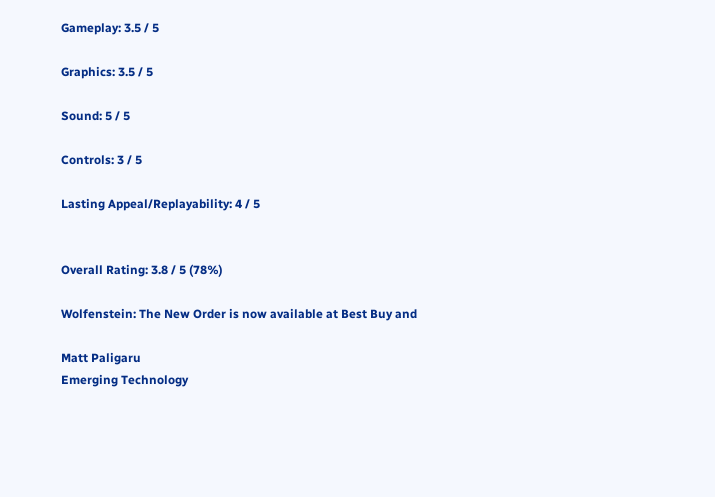Gameplay: 3.5 / 5

Graphics: 3.5 / 5

Sound: 5 / 5

Controls: 3 / 5

Lasting Appeal/Replayability: 4 / 5


Overall Rating: 3.8 / 5 (78%)

Wolfenstein: The New Order is now available at Best Buy and

Matt Paligaru
Emerging Technology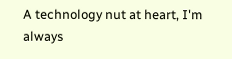A technology nut at heart, I'm always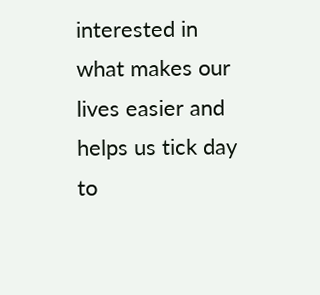interested in what makes our lives easier and helps us tick day to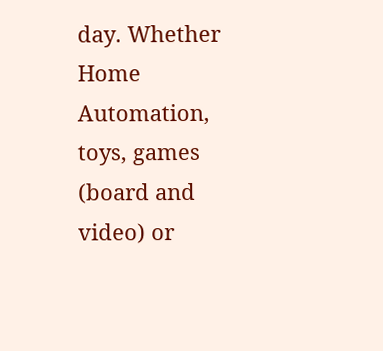day. Whether Home Automation, toys, games (board and video) or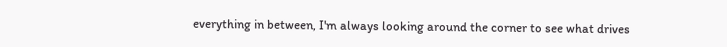everything in between, I'm always looking around the corner to see what drives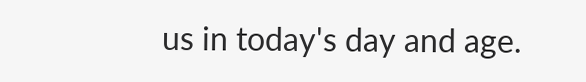us in today's day and age.